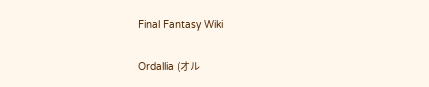Final Fantasy Wiki

Ordallia (オル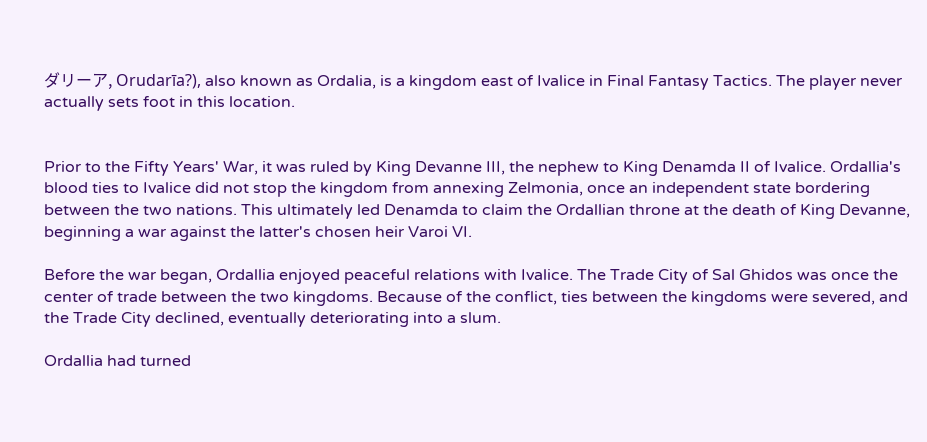ダリーア, Orudarīa?), also known as Ordalia, is a kingdom east of Ivalice in Final Fantasy Tactics. The player never actually sets foot in this location.


Prior to the Fifty Years' War, it was ruled by King Devanne III, the nephew to King Denamda II of Ivalice. Ordallia's blood ties to Ivalice did not stop the kingdom from annexing Zelmonia, once an independent state bordering between the two nations. This ultimately led Denamda to claim the Ordallian throne at the death of King Devanne, beginning a war against the latter's chosen heir Varoi VI.

Before the war began, Ordallia enjoyed peaceful relations with Ivalice. The Trade City of Sal Ghidos was once the center of trade between the two kingdoms. Because of the conflict, ties between the kingdoms were severed, and the Trade City declined, eventually deteriorating into a slum.

Ordallia had turned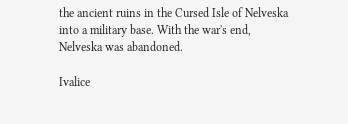the ancient ruins in the Cursed Isle of Nelveska into a military base. With the war's end, Nelveska was abandoned.

Ivalice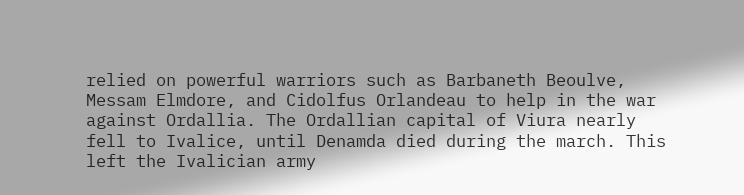relied on powerful warriors such as Barbaneth Beoulve, Messam Elmdore, and Cidolfus Orlandeau to help in the war against Ordallia. The Ordallian capital of Viura nearly fell to Ivalice, until Denamda died during the march. This left the Ivalician army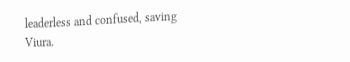leaderless and confused, saving Viura.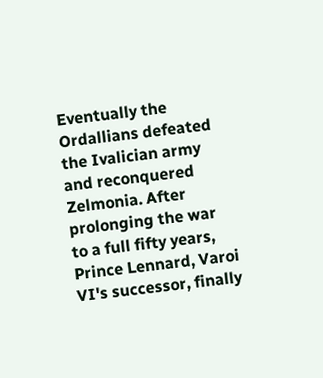Eventually the Ordallians defeated the Ivalician army and reconquered Zelmonia. After prolonging the war to a full fifty years, Prince Lennard, Varoi VI's successor, finally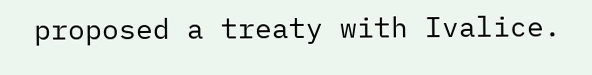proposed a treaty with Ivalice.